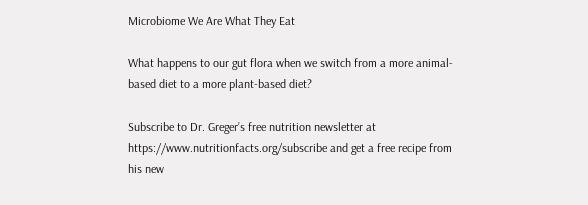Microbiome We Are What They Eat

What happens to our gut flora when we switch from a more animal-based diet to a more plant-based diet?

Subscribe to Dr. Greger’s free nutrition newsletter at https://www.nutritionfacts.org/subscribe and get a free recipe from his new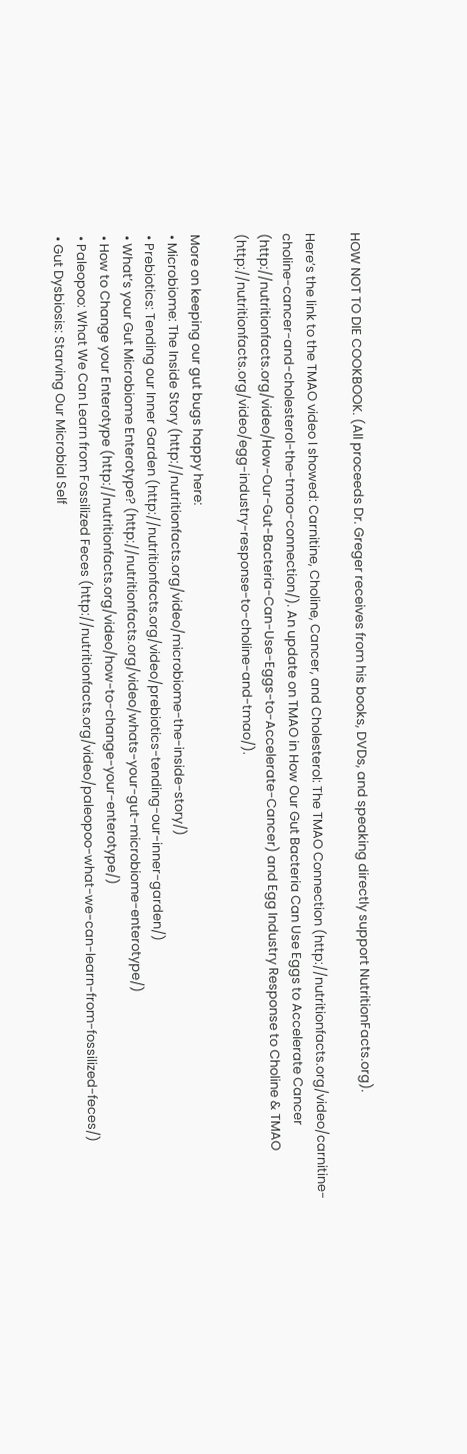HOW NOT TO DIE COOKBOOK. (All proceeds Dr. Greger receives from his books, DVDs, and speaking directly support NutritionFacts.org).

Here’s the link to the TMAO video I showed: Carnitine, Choline, Cancer, and Cholesterol: The TMAO Connection (http://nutritionfacts.org/video/carnitine-choline-cancer-and-cholesterol-the-tmao-connection/). An update on TMAO in How Our Gut Bacteria Can Use Eggs to Accelerate Cancer (http://nutritionfacts.org/video/How-Our-Gut-Bacteria-Can-Use-Eggs-to-Accelerate-Cancer) and Egg Industry Response to Choline & TMAO (http://nutritionfacts.org/video/egg-industry-response-to-choline-and-tmao/).

More on keeping our gut bugs happy here:
• Microbiome: The Inside Story (http://nutritionfacts.org/video/microbiome-the-inside-story/)
• Prebiotics: Tending our Inner Garden (http://nutritionfacts.org/video/prebiotics-tending-our-inner-garden/)
• What’s your Gut Microbiome Enterotype? (http://nutritionfacts.org/video/whats-your-gut-microbiome-enterotype/)
• How to Change your Enterotype (http://nutritionfacts.org/video/how-to-change-your-enterotype/)
• Paleopoo: What We Can Learn from Fossilized Feces (http://nutritionfacts.org/video/paleopoo-what-we-can-learn-from-fossilized-feces/)
• Gut Dysbiosis: Starving Our Microbial Self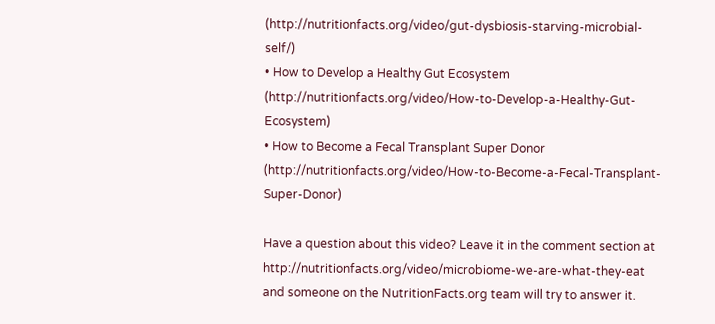(http://nutritionfacts.org/video/gut-dysbiosis-starving-microbial-self/)
• How to Develop a Healthy Gut Ecosystem (http://nutritionfacts.org/video/How-to-Develop-a-Healthy-Gut-Ecosystem)
• How to Become a Fecal Transplant Super Donor (http://nutritionfacts.org/video/How-to-Become-a-Fecal-Transplant-Super-Donor)

Have a question about this video? Leave it in the comment section at http://nutritionfacts.org/video/microbiome-we-are-what-they-eat and someone on the NutritionFacts.org team will try to answer it.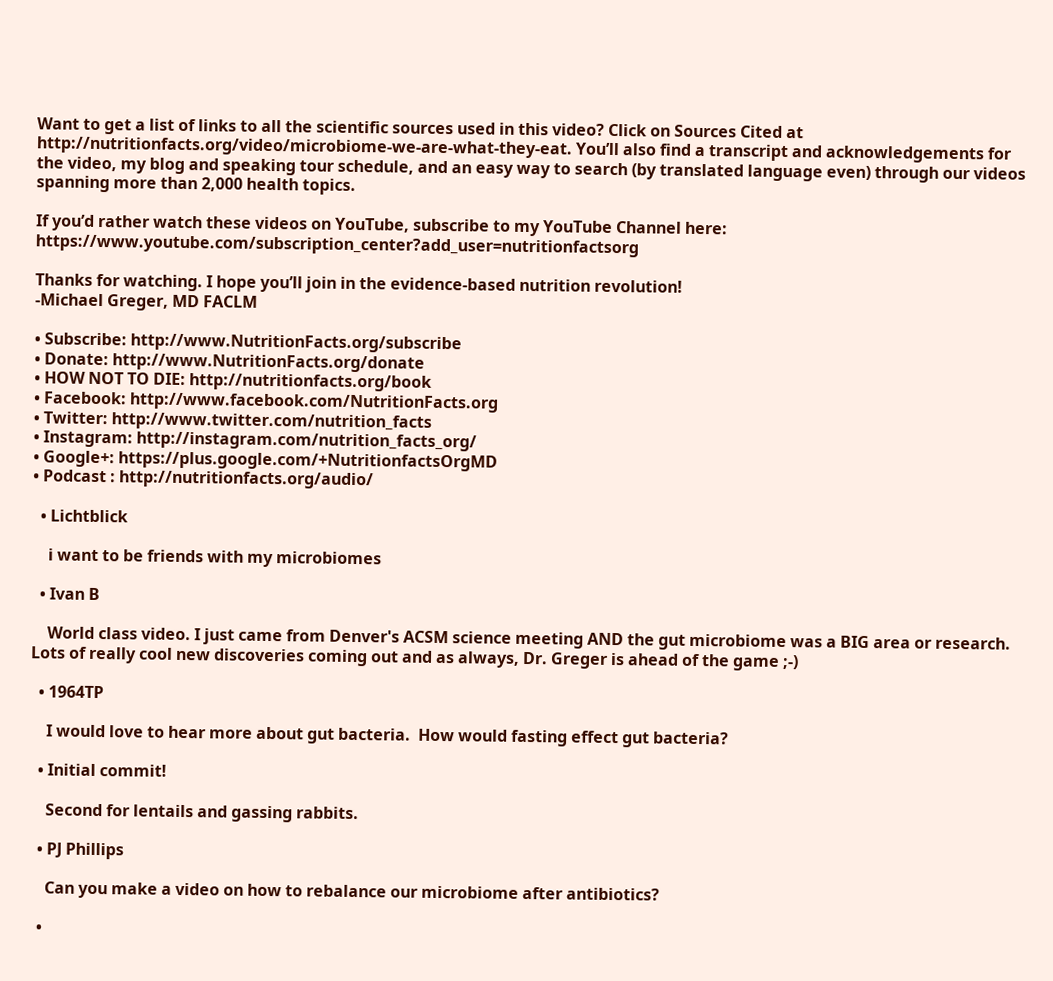Want to get a list of links to all the scientific sources used in this video? Click on Sources Cited at http://nutritionfacts.org/video/microbiome-we-are-what-they-eat. You’ll also find a transcript and acknowledgements for the video, my blog and speaking tour schedule, and an easy way to search (by translated language even) through our videos spanning more than 2,000 health topics.

If you’d rather watch these videos on YouTube, subscribe to my YouTube Channel here: https://www.youtube.com/subscription_center?add_user=nutritionfactsorg

Thanks for watching. I hope you’ll join in the evidence-based nutrition revolution!
-Michael Greger, MD FACLM

• Subscribe: http://www.NutritionFacts.org/subscribe
• Donate: http://www.NutritionFacts.org/donate
• HOW NOT TO DIE: http://nutritionfacts.org/book
• Facebook: http://www.facebook.com/NutritionFacts.org
• Twitter: http://www.twitter.com/nutrition_facts
• Instagram: http://instagram.com/nutrition_facts_org/
• Google+: https://plus.google.com/+NutritionfactsOrgMD
• Podcast : http://nutritionfacts.org/audio/

  • Lichtblick

    i want to be friends with my microbiomes

  • Ivan B

    World class video. I just came from Denver's ACSM science meeting AND the gut microbiome was a BIG area or research. Lots of really cool new discoveries coming out and as always, Dr. Greger is ahead of the game ;-)

  • 1964TP

    I would love to hear more about gut bacteria.  How would fasting effect gut bacteria?

  • Initial commit!

    Second for lentails and gassing rabbits.

  • PJ Phillips

    Can you make a video on how to rebalance our microbiome after antibiotics?

  •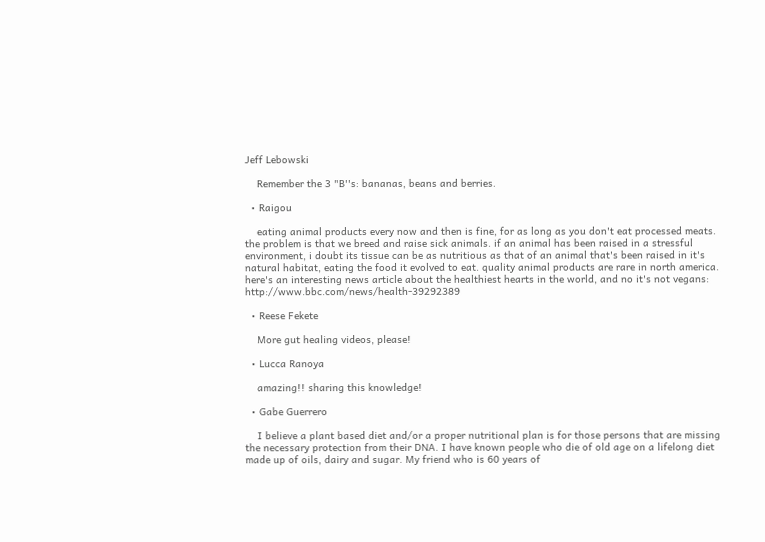Jeff Lebowski

    Remember the 3 "B''s: bananas, beans and berries.

  • Raigou

    eating animal products every now and then is fine, for as long as you don't eat processed meats. the problem is that we breed and raise sick animals. if an animal has been raised in a stressful environment, i doubt its tissue can be as nutritious as that of an animal that's been raised in it's natural habitat, eating the food it evolved to eat. quality animal products are rare in north america. here's an interesting news article about the healthiest hearts in the world, and no it's not vegans: http://www.bbc.com/news/health-39292389

  • Reese Fekete

    More gut healing videos, please!

  • Lucca Ranoya

    amazing!! sharing this knowledge!

  • Gabe Guerrero

    I believe a plant based diet and/or a proper nutritional plan is for those persons that are missing the necessary protection from their DNA. I have known people who die of old age on a lifelong diet made up of oils, dairy and sugar. My friend who is 60 years of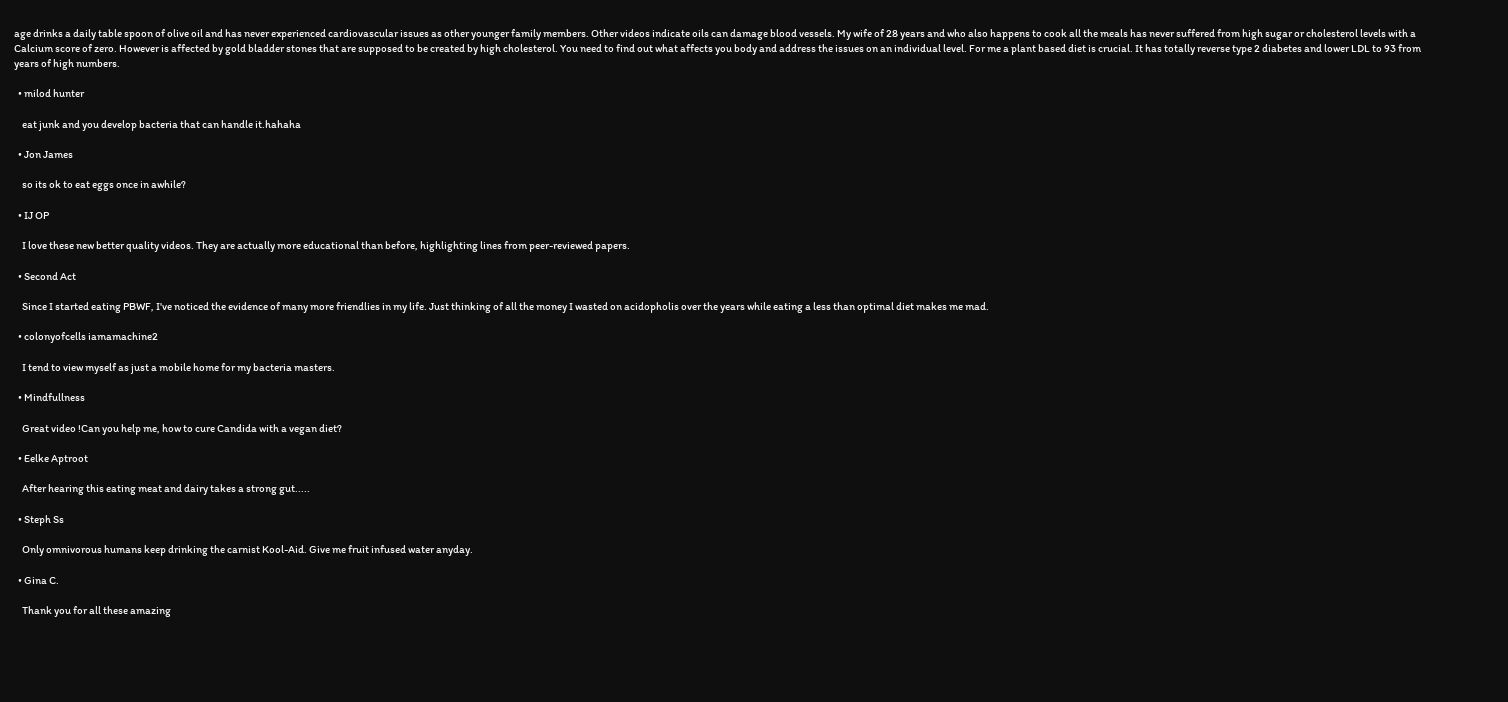age drinks a daily table spoon of olive oil and has never experienced cardiovascular issues as other younger family members. Other videos indicate oils can damage blood vessels. My wife of 28 years and who also happens to cook all the meals has never suffered from high sugar or cholesterol levels with a Calcium score of zero. However is affected by gold bladder stones that are supposed to be created by high cholesterol. You need to find out what affects you body and address the issues on an individual level. For me a plant based diet is crucial. It has totally reverse type 2 diabetes and lower LDL to 93 from years of high numbers.

  • milod hunter

    eat junk and you develop bacteria that can handle it.hahaha

  • Jon James

    so its ok to eat eggs once in awhile?

  • IJ OP

    I love these new better quality videos. They are actually more educational than before, highlighting lines from peer-reviewed papers.

  • Second Act

    Since I started eating PBWF, I've noticed the evidence of many more friendlies in my life. Just thinking of all the money I wasted on acidopholis over the years while eating a less than optimal diet makes me mad.

  • colonyofcells iamamachine2

    I tend to view myself as just a mobile home for my bacteria masters.

  • Mindfullness

    Great video !Can you help me, how to cure Candida with a vegan diet?

  • Eelke Aptroot

    After hearing this eating meat and dairy takes a strong gut.....

  • Steph Ss

    Only omnivorous humans keep drinking the carnist Kool-Aid. Give me fruit infused water anyday.

  • Gina C.

    Thank you for all these amazing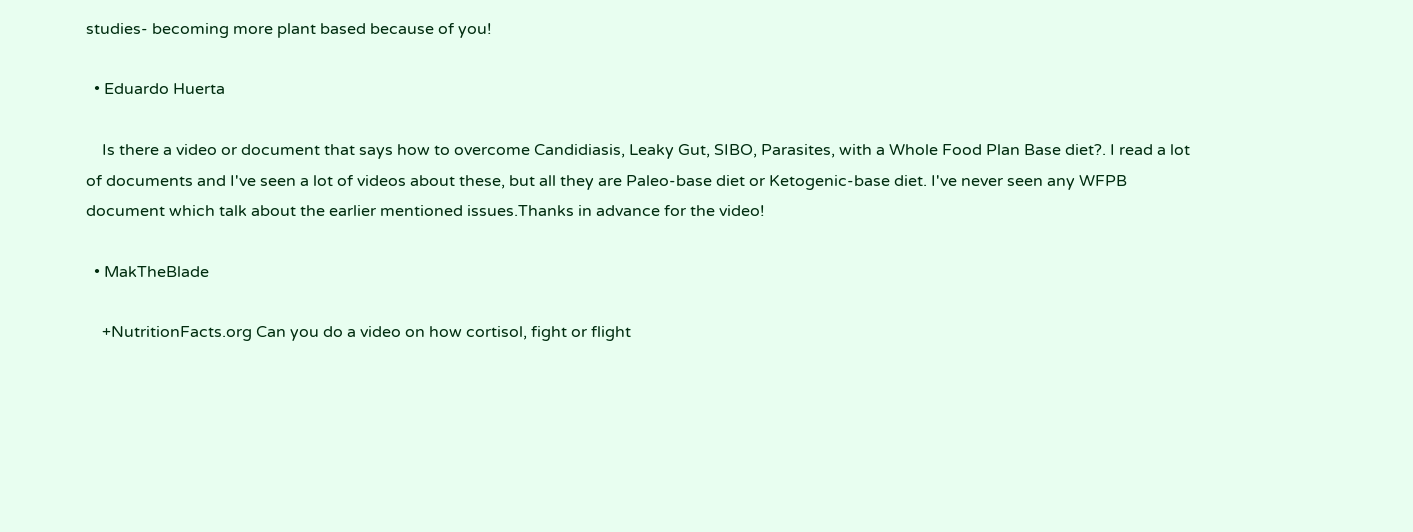studies- becoming more plant based because of you!

  • Eduardo Huerta

    Is there a video or document that says how to overcome Candidiasis, Leaky Gut, SIBO, Parasites, with a Whole Food Plan Base diet?. I read a lot of documents and I've seen a lot of videos about these, but all they are Paleo-base diet or Ketogenic-base diet. I've never seen any WFPB document which talk about the earlier mentioned issues.Thanks in advance for the video!

  • MakTheBlade

    +NutritionFacts.org Can you do a video on how cortisol, fight or flight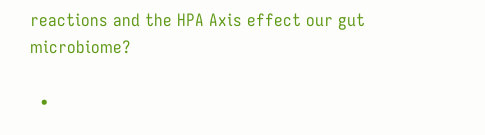reactions and the HPA Axis effect our gut microbiome?

  •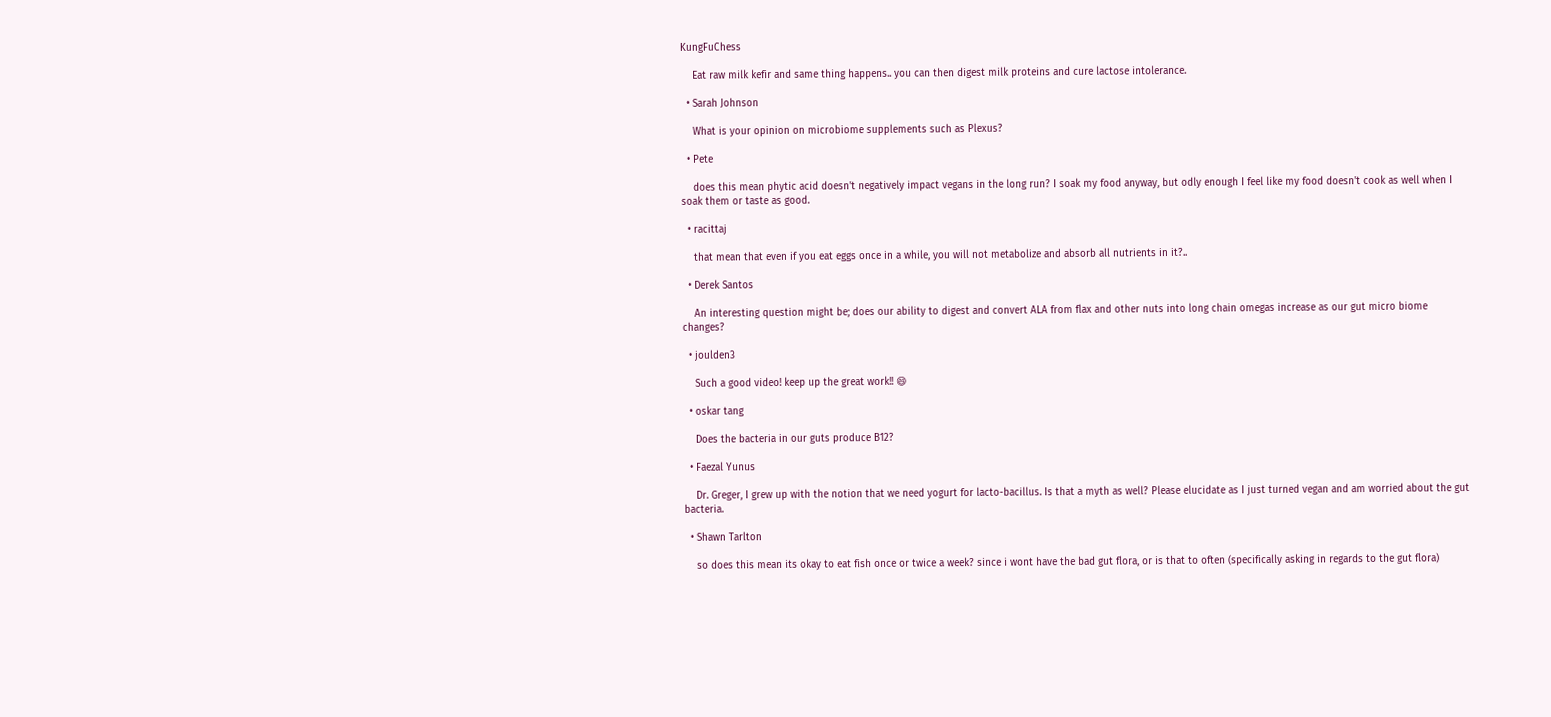KungFuChess

    Eat raw milk kefir and same thing happens.. you can then digest milk proteins and cure lactose intolerance.

  • Sarah Johnson

    What is your opinion on microbiome supplements such as Plexus?

  • Pete

    does this mean phytic acid doesn't negatively impact vegans in the long run? I soak my food anyway, but odly enough I feel like my food doesn't cook as well when I soak them or taste as good.

  • racittaj

    that mean that even if you eat eggs once in a while, you will not metabolize and absorb all nutrients in it?..

  • Derek Santos

    An interesting question might be; does our ability to digest and convert ALA from flax and other nuts into long chain omegas increase as our gut micro biome changes?

  • joulden3

    Such a good video! keep up the great work!! 😄

  • oskar tang

    Does the bacteria in our guts produce B12?

  • Faezal Yunus

    Dr. Greger, I grew up with the notion that we need yogurt for lacto-bacillus. Is that a myth as well? Please elucidate as I just turned vegan and am worried about the gut bacteria.

  • Shawn Tarlton

    so does this mean its okay to eat fish once or twice a week? since i wont have the bad gut flora, or is that to often (specifically asking in regards to the gut flora)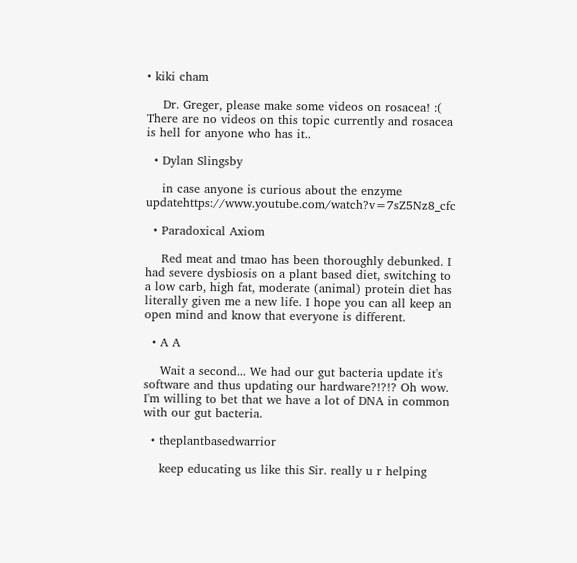• kiki cham

    Dr. Greger, please make some videos on rosacea! :( There are no videos on this topic currently and rosacea is hell for anyone who has it..

  • Dylan Slingsby

    in case anyone is curious about the enzyme updatehttps://www.youtube.com/watch?v=7sZ5Nz8_cfc

  • Paradoxical Axiom

    Red meat and tmao has been thoroughly debunked. I had severe dysbiosis on a plant based diet, switching to a low carb, high fat, moderate (animal) protein diet has literally given me a new life. I hope you can all keep an open mind and know that everyone is different.

  • A A

    Wait a second... We had our gut bacteria update it's software and thus updating our hardware?!?!? Oh wow. I'm willing to bet that we have a lot of DNA in common with our gut bacteria.

  • theplantbasedwarrior

    keep educating us like this Sir. really u r helping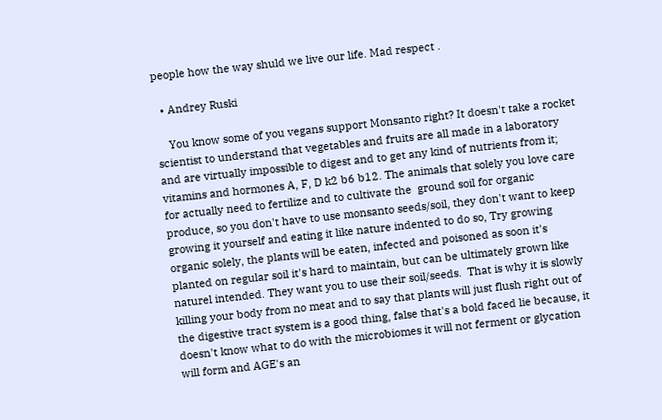people how the way shuld we live our life. Mad respect .

  • Andrey Ruski

    You know some of you vegans support Monsanto right? It doesn't take a rocket scientist to understand that vegetables and fruits are all made in a laboratory and are virtually impossible to digest and to get any kind of nutrients from it; vitamins and hormones A, F, D k2 b6 b12. The animals that solely you love care for actually need to fertilize and to cultivate the  ground soil for organic produce, so you don't have to use monsanto seeds/soil, they don't want to keep growing it yourself and eating it like nature indented to do so, Try growing organic solely, the plants will be eaten, infected and poisoned as soon it's planted on regular soil it's hard to maintain, but can be ultimately grown like naturel intended. They want you to use their soil/seeds.  That is why it is slowly killing your body from no meat and to say that plants will just flush right out of the digestive tract system is a good thing, false that's a bold faced lie because, it doesn't know what to do with the microbiomes it will not ferment or glycation will form and AGE's an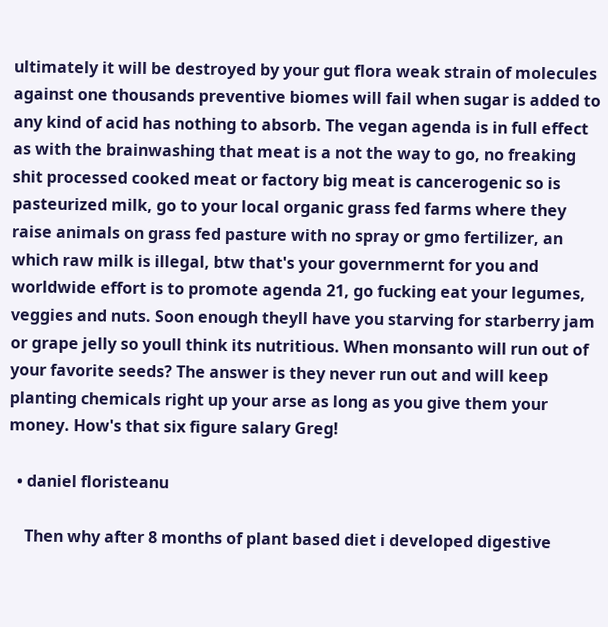ultimately it will be destroyed by your gut flora weak strain of molecules against one thousands preventive biomes will fail when sugar is added to any kind of acid has nothing to absorb. The vegan agenda is in full effect as with the brainwashing that meat is a not the way to go, no freaking shit processed cooked meat or factory big meat is cancerogenic so is pasteurized milk, go to your local organic grass fed farms where they raise animals on grass fed pasture with no spray or gmo fertilizer, an which raw milk is illegal, btw that's your governmernt for you and worldwide effort is to promote agenda 21, go fucking eat your legumes,  veggies and nuts. Soon enough theyll have you starving for starberry jam or grape jelly so youll think its nutritious. When monsanto will run out of your favorite seeds? The answer is they never run out and will keep planting chemicals right up your arse as long as you give them your money. How's that six figure salary Greg!

  • daniel floristeanu

    Then why after 8 months of plant based diet i developed digestive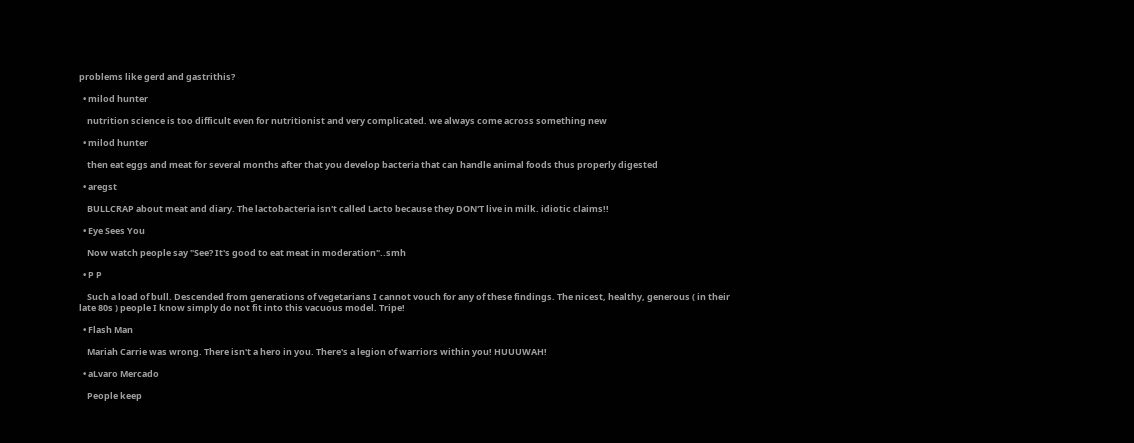problems like gerd and gastrithis?

  • milod hunter

    nutrition science is too difficult even for nutritionist and very complicated. we always come across something new

  • milod hunter

    then eat eggs and meat for several months after that you develop bacteria that can handle animal foods thus properly digested

  • aregst

    BULLCRAP about meat and diary. The lactobacteria isn't called Lacto because they DON'T live in milk. idiotic claims!!

  • Eye Sees You

    Now watch people say "See? It's good to eat meat in moderation"..smh

  • P P

    Such a load of bull. Descended from generations of vegetarians I cannot vouch for any of these findings. The nicest, healthy, generous ( in their late 80s ) people I know simply do not fit into this vacuous model. Tripe!

  • Flash Man

    Mariah Carrie was wrong. There isn't a hero in you. There's a legion of warriors within you! HUUUWAH!

  • aLvaro Mercado

    People keep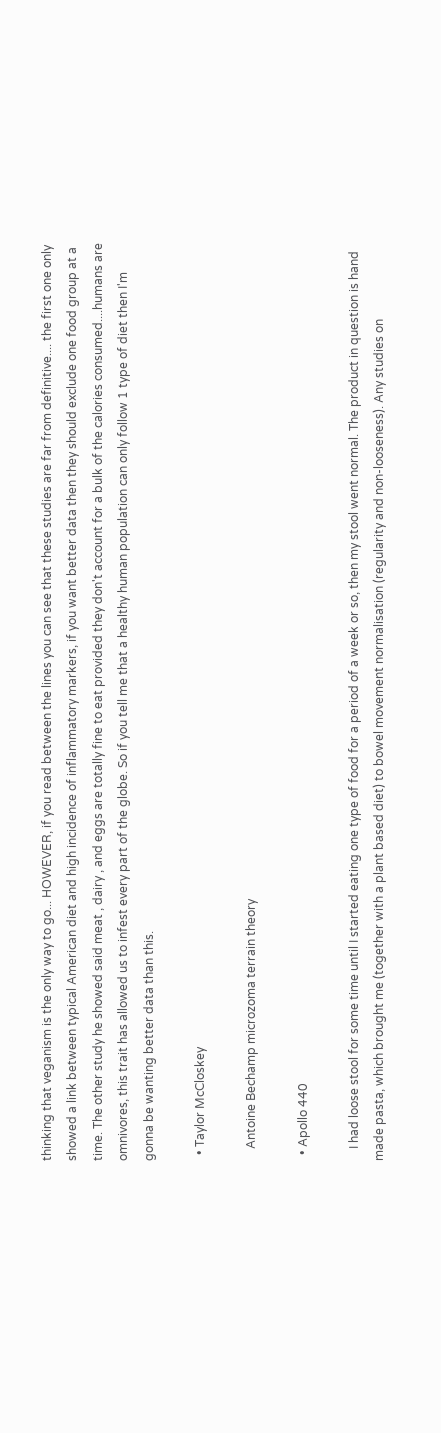thinking that veganism is the only way to go... HOWEVER, if you read between the lines you can see that these studies are far from definitive.... the first one only showed a link between typical American diet and high incidence of inflammatory markers, if you want better data then they should exclude one food group at a time. The other study he showed said meat , dairy , and eggs are totally fine to eat provided they don't account for a bulk of the calories consumed....humans are omnivores, this trait has allowed us to infest every part of the globe. So if you tell me that a healthy human population can only follow 1 type of diet then I'm gonna be wanting better data than this.

  • Taylor McCloskey

    Antoine Bechamp microzoma terrain theory

  • Apollo 440

    I had loose stool for some time until I started eating one type of food for a period of a week or so, then my stool went normal. The product in question is hand made pasta, which brought me (together with a plant based diet) to bowel movement normalisation (regularity and non-looseness). Any studies on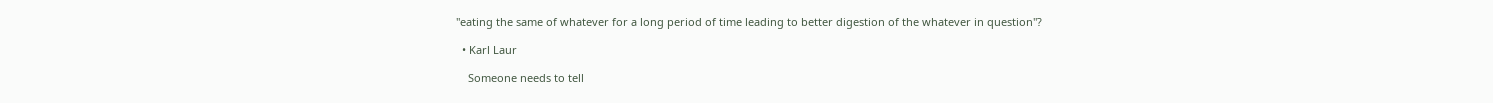"eating the same of whatever for a long period of time leading to better digestion of the whatever in question"?

  • Karl Laur

    Someone needs to tell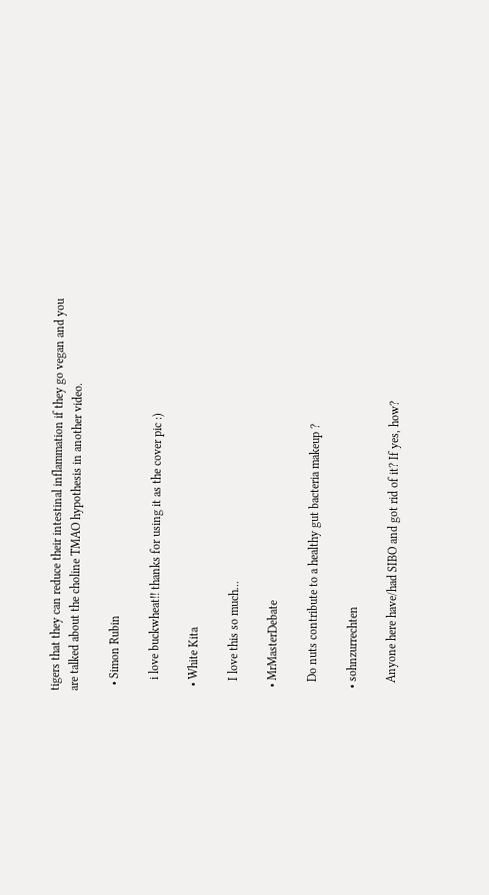tigers that they can reduce their intestinal inflammation if they go vegan and you are talked about the choline TMAO hypothesis in another video.

  • Simon Rubin

    i love buckwheat!! thanks for using it as the cover pic :)

  • White Kita

    I love this so much...

  • MrMasterDebate

    Do nuts contribute to a healthy gut bacteria makeup ?

  • sohnzurrechten

    Anyone here have/had SIBO and got rid of it? If yes, how?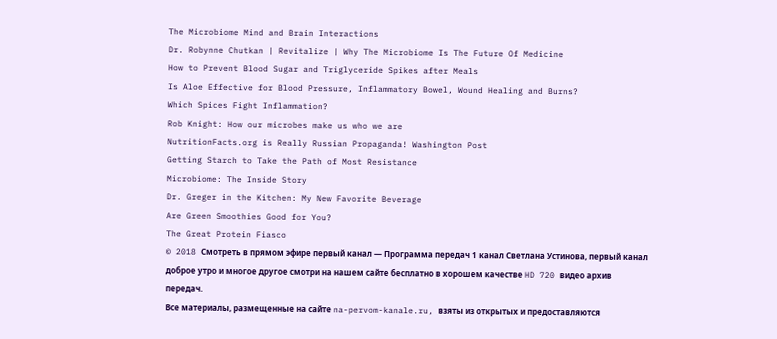The Microbiome Mind and Brain Interactions
Dr. Robynne Chutkan | Revitalize | Why The Microbiome Is The Future Of Medicine
How to Prevent Blood Sugar and Triglyceride Spikes after Meals
Is Aloe Effective for Blood Pressure, Inflammatory Bowel, Wound Healing and Burns?
Which Spices Fight Inflammation?
Rob Knight: How our microbes make us who we are
NutritionFacts.org is Really Russian Propaganda! Washington Post
Getting Starch to Take the Path of Most Resistance
Microbiome: The Inside Story
Dr. Greger in the Kitchen: My New Favorite Beverage
Are Green Smoothies Good for You?
The Great Protein Fiasco
© 2018 Cмотреть в прямом эфире первый канал — Программа передач 1 канал Светлана Устинова, первый канал доброе утро и многое другое смотри на нашем сайте бесплатно в хорошем качестве HD 720 видео архив передач.
Все материалы, размещенные на сайте na-pervom-kanale.ru, взяты из открытых и предоставляются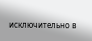исключительно в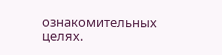ознакомительных целях.